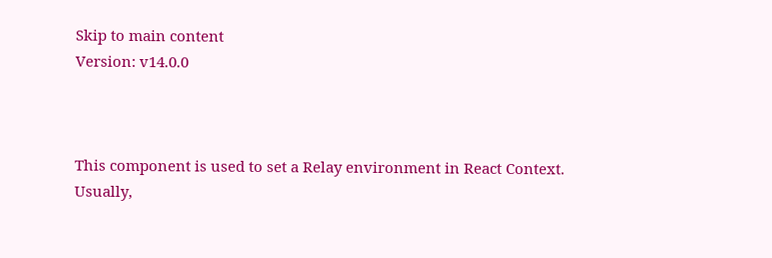Skip to main content
Version: v14.0.0



This component is used to set a Relay environment in React Context. Usually,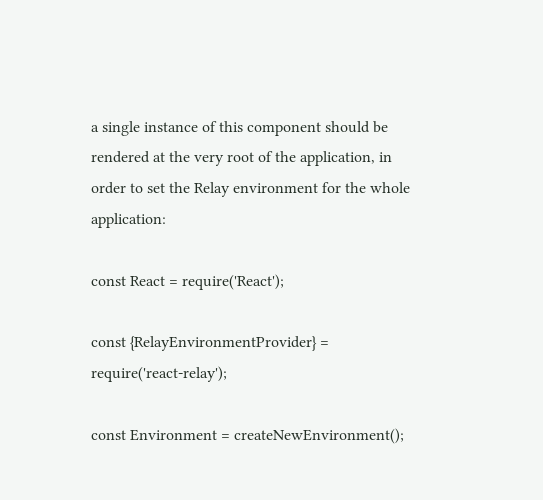a single instance of this component should be rendered at the very root of the application, in order to set the Relay environment for the whole application:

const React = require('React');

const {RelayEnvironmentProvider} = require('react-relay');

const Environment = createNewEnvironment();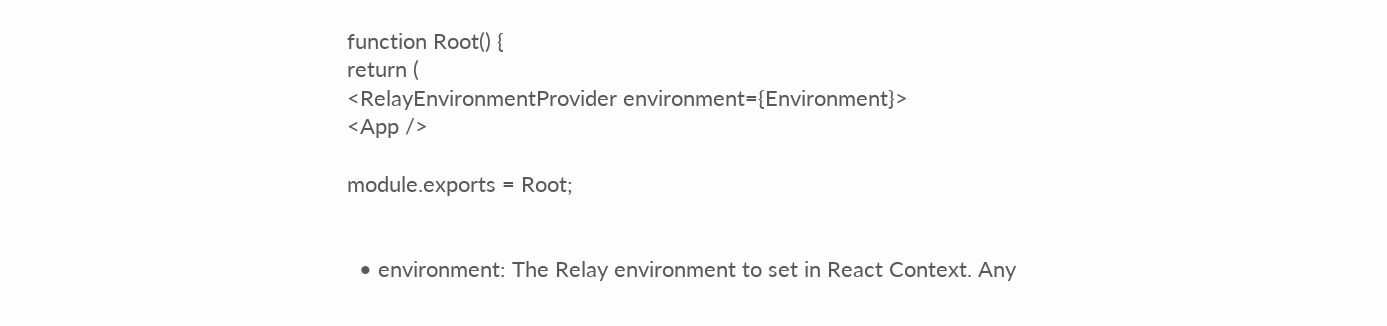function Root() {
return (
<RelayEnvironmentProvider environment={Environment}>
<App />

module.exports = Root;


  • environment: The Relay environment to set in React Context. Any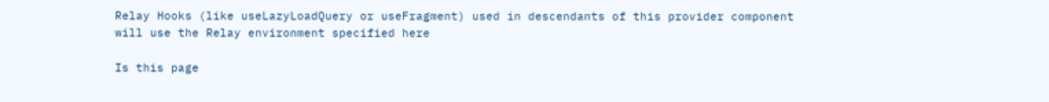Relay Hooks (like useLazyLoadQuery or useFragment) used in descendants of this provider component will use the Relay environment specified here

Is this page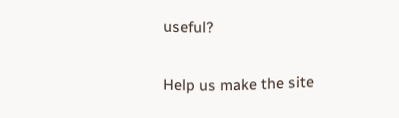useful?

Help us make the site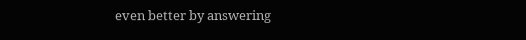even better by answering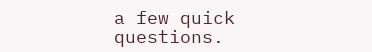a few quick questions.